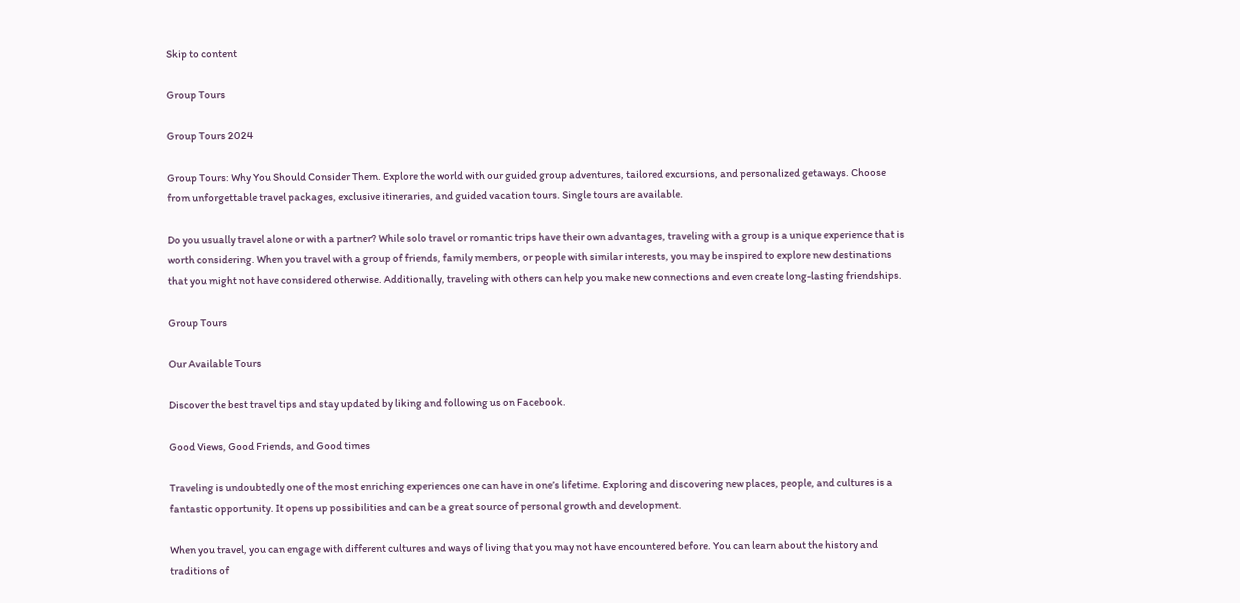Skip to content

Group Tours

Group Tours 2024

Group Tours: Why You Should Consider Them. Explore the world with our guided group adventures, tailored excursions, and personalized getaways. Choose from unforgettable travel packages, exclusive itineraries, and guided vacation tours. Single tours are available.

Do you usually travel alone or with a partner? While solo travel or romantic trips have their own advantages, traveling with a group is a unique experience that is worth considering. When you travel with a group of friends, family members, or people with similar interests, you may be inspired to explore new destinations that you might not have considered otherwise. Additionally, traveling with others can help you make new connections and even create long-lasting friendships.

Group Tours

Our Available Tours

Discover the best travel tips and stay updated by liking and following us on Facebook.

Good Views, Good Friends, and Good times

Traveling is undoubtedly one of the most enriching experiences one can have in one’s lifetime. Exploring and discovering new places, people, and cultures is a fantastic opportunity. It opens up possibilities and can be a great source of personal growth and development.

When you travel, you can engage with different cultures and ways of living that you may not have encountered before. You can learn about the history and traditions of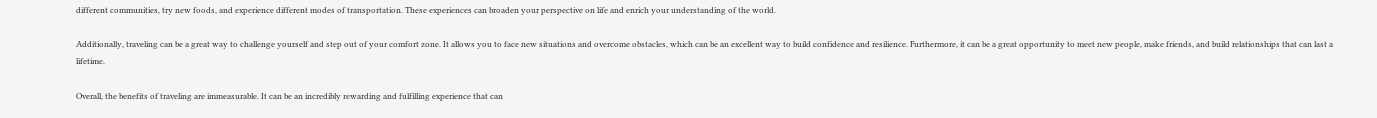different communities, try new foods, and experience different modes of transportation. These experiences can broaden your perspective on life and enrich your understanding of the world.

Additionally, traveling can be a great way to challenge yourself and step out of your comfort zone. It allows you to face new situations and overcome obstacles, which can be an excellent way to build confidence and resilience. Furthermore, it can be a great opportunity to meet new people, make friends, and build relationships that can last a lifetime.

Overall, the benefits of traveling are immeasurable. It can be an incredibly rewarding and fulfilling experience that can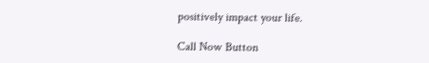positively impact your life.

Call Now Button